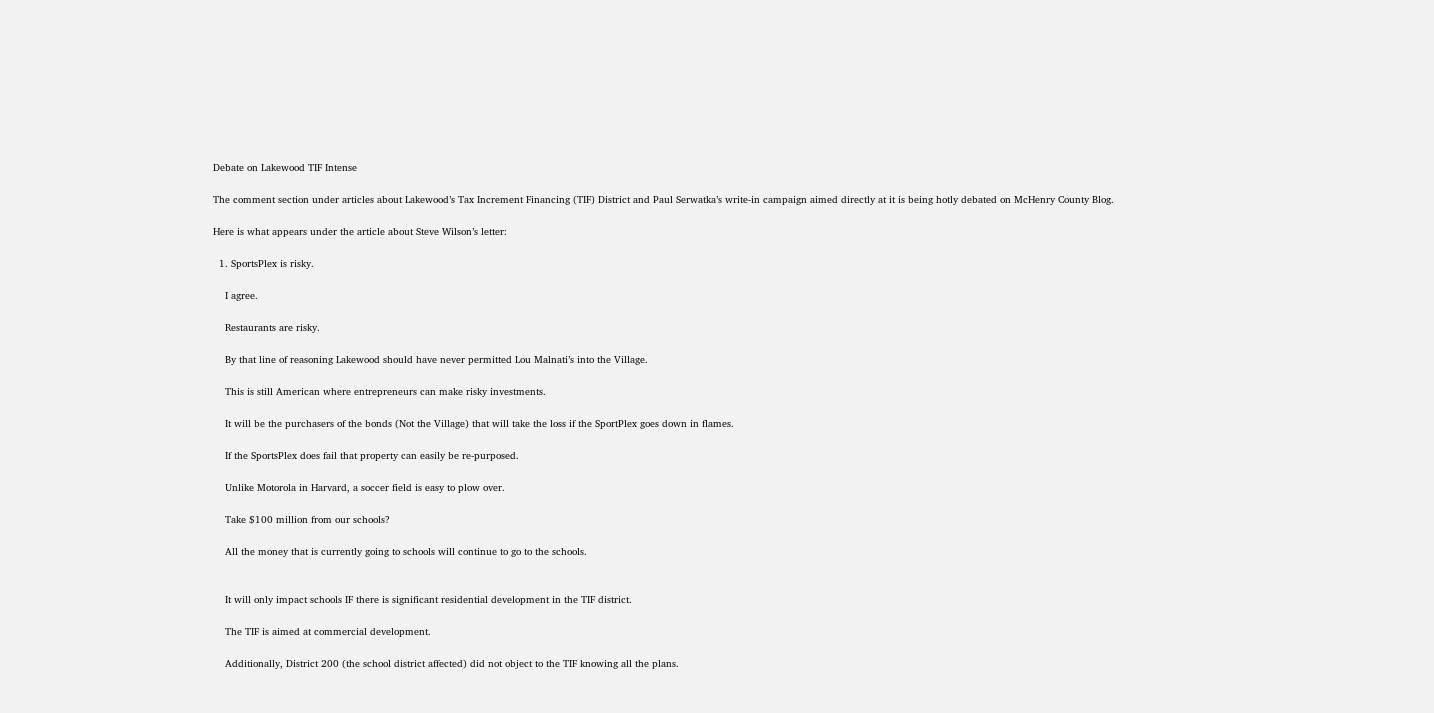Debate on Lakewood TIF Intense

The comment section under articles about Lakewood’s Tax Increment Financing (TIF) District and Paul Serwatka’s write-in campaign aimed directly at it is being hotly debated on McHenry County Blog.

Here is what appears under the article about Steve Wilson’s letter:

  1. SportsPlex is risky.

    I agree.

    Restaurants are risky.

    By that line of reasoning Lakewood should have never permitted Lou Malnati’s into the Village.

    This is still American where entrepreneurs can make risky investments.

    It will be the purchasers of the bonds (Not the Village) that will take the loss if the SportPlex goes down in flames.

    If the SportsPlex does fail that property can easily be re-purposed.

    Unlike Motorola in Harvard, a soccer field is easy to plow over.

    Take $100 million from our schools?

    All the money that is currently going to schools will continue to go to the schools.


    It will only impact schools IF there is significant residential development in the TIF district.

    The TIF is aimed at commercial development.

    Additionally, District 200 (the school district affected) did not object to the TIF knowing all the plans.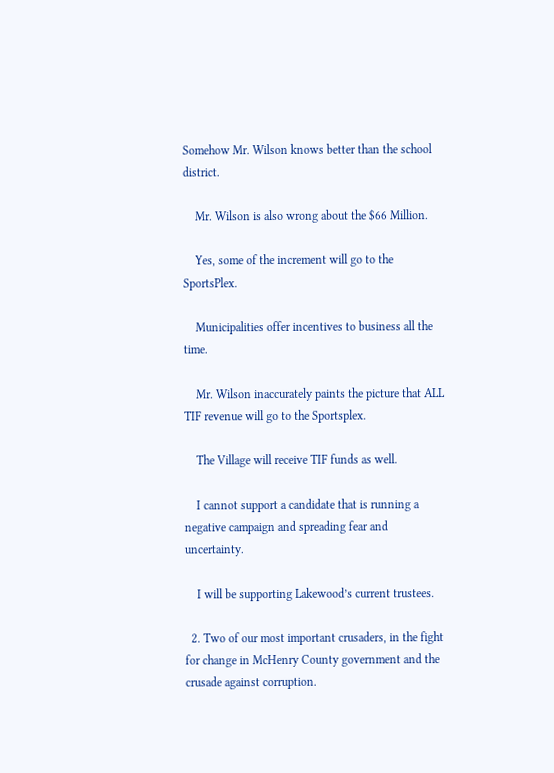Somehow Mr. Wilson knows better than the school district.

    Mr. Wilson is also wrong about the $66 Million.

    Yes, some of the increment will go to the SportsPlex.

    Municipalities offer incentives to business all the time.

    Mr. Wilson inaccurately paints the picture that ALL TIF revenue will go to the Sportsplex.

    The Village will receive TIF funds as well.

    I cannot support a candidate that is running a negative campaign and spreading fear and uncertainty.

    I will be supporting Lakewood’s current trustees.

  2. Two of our most important crusaders, in the fight for change in McHenry County government and the crusade against corruption.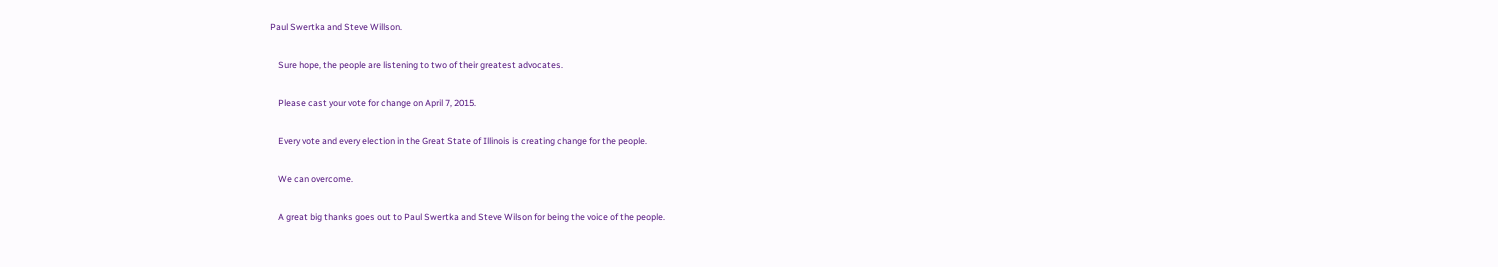Paul Swertka and Steve Willson.

    Sure hope, the people are listening to two of their greatest advocates.

    Please cast your vote for change on April 7, 2015.

    Every vote and every election in the Great State of Illinois is creating change for the people.

    We can overcome.

    A great big thanks goes out to Paul Swertka and Steve Wilson for being the voice of the people.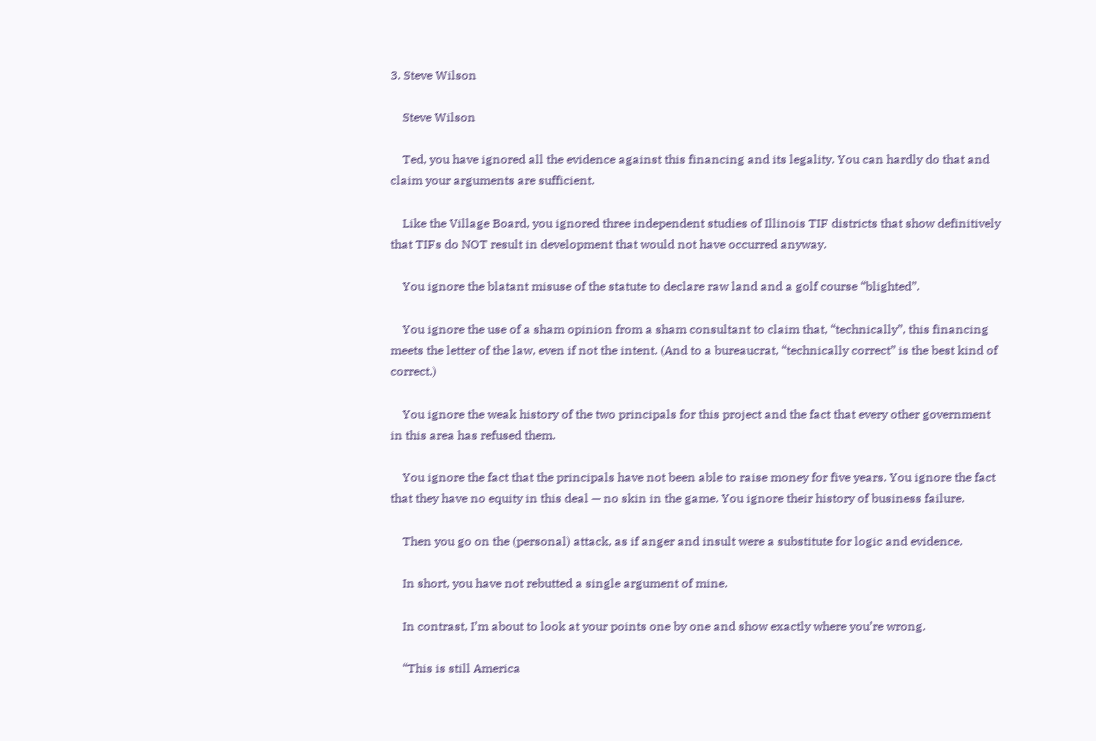3. Steve Wilson

    Steve Wilson

    Ted, you have ignored all the evidence against this financing and its legality. You can hardly do that and claim your arguments are sufficient.

    Like the Village Board, you ignored three independent studies of Illinois TIF districts that show definitively that TIFs do NOT result in development that would not have occurred anyway.

    You ignore the blatant misuse of the statute to declare raw land and a golf course “blighted”.

    You ignore the use of a sham opinion from a sham consultant to claim that, “technically”, this financing meets the letter of the law, even if not the intent. (And to a bureaucrat, “technically correct” is the best kind of correct.)

    You ignore the weak history of the two principals for this project and the fact that every other government in this area has refused them.

    You ignore the fact that the principals have not been able to raise money for five years. You ignore the fact that they have no equity in this deal — no skin in the game. You ignore their history of business failure.

    Then you go on the (personal) attack, as if anger and insult were a substitute for logic and evidence.

    In short, you have not rebutted a single argument of mine.

    In contrast, I’m about to look at your points one by one and show exactly where you’re wrong.

    “This is still America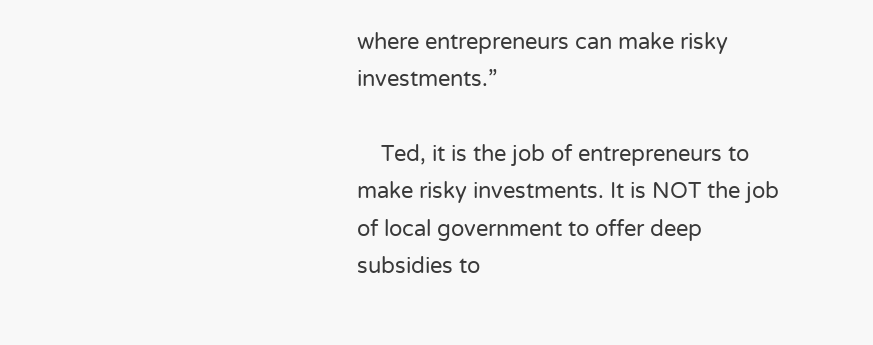where entrepreneurs can make risky investments.”

    Ted, it is the job of entrepreneurs to make risky investments. It is NOT the job of local government to offer deep subsidies to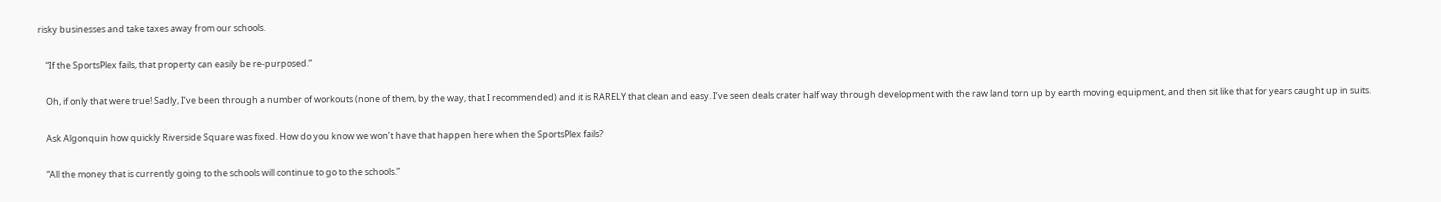risky businesses and take taxes away from our schools.

    “If the SportsPlex fails, that property can easily be re-purposed.”

    Oh, if only that were true! Sadly, I’ve been through a number of workouts (none of them, by the way, that I recommended) and it is RARELY that clean and easy. I’ve seen deals crater half way through development with the raw land torn up by earth moving equipment, and then sit like that for years caught up in suits.

    Ask Algonquin how quickly Riverside Square was fixed. How do you know we won’t have that happen here when the SportsPlex fails?

    “All the money that is currently going to the schools will continue to go to the schools.”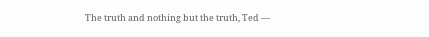The truth and nothing but the truth, Ted —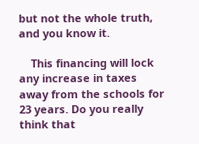but not the whole truth, and you know it.

    This financing will lock any increase in taxes away from the schools for 23 years. Do you really think that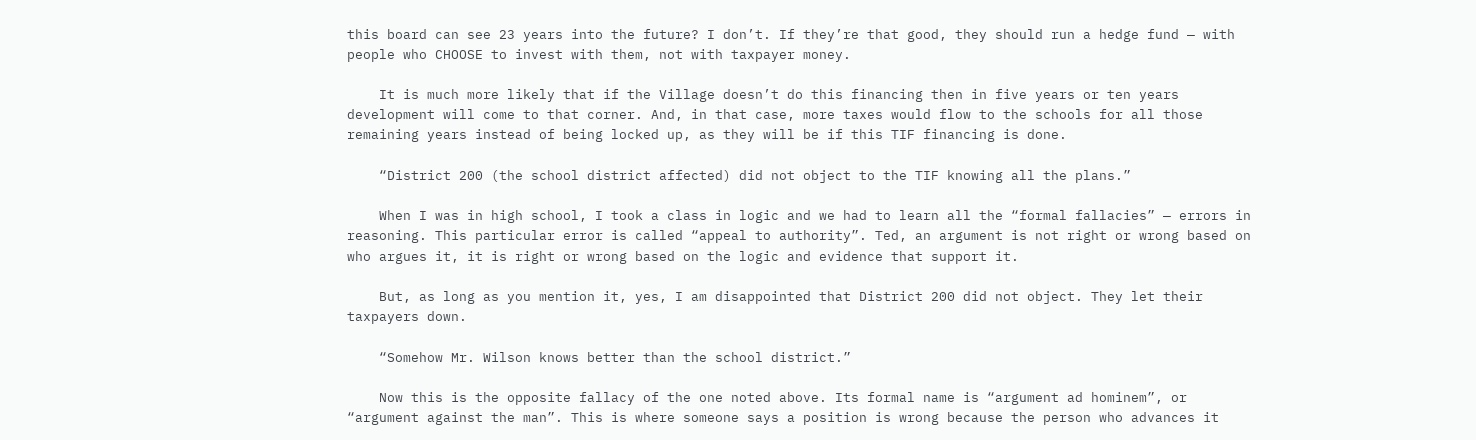this board can see 23 years into the future? I don’t. If they’re that good, they should run a hedge fund — with people who CHOOSE to invest with them, not with taxpayer money.

    It is much more likely that if the Village doesn’t do this financing then in five years or ten years development will come to that corner. And, in that case, more taxes would flow to the schools for all those remaining years instead of being locked up, as they will be if this TIF financing is done.

    “District 200 (the school district affected) did not object to the TIF knowing all the plans.”

    When I was in high school, I took a class in logic and we had to learn all the “formal fallacies” — errors in reasoning. This particular error is called “appeal to authority”. Ted, an argument is not right or wrong based on who argues it, it is right or wrong based on the logic and evidence that support it.

    But, as long as you mention it, yes, I am disappointed that District 200 did not object. They let their taxpayers down.

    “Somehow Mr. Wilson knows better than the school district.”

    Now this is the opposite fallacy of the one noted above. Its formal name is “argument ad hominem”, or “argument against the man”. This is where someone says a position is wrong because the person who advances it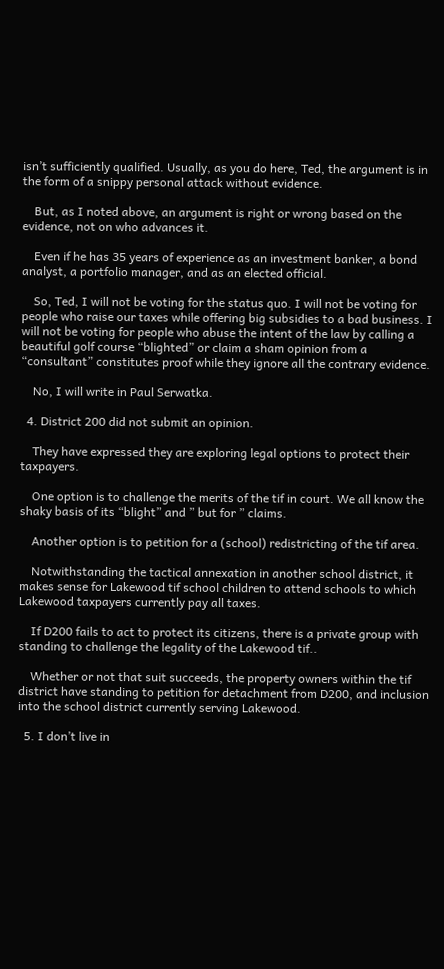isn’t sufficiently qualified. Usually, as you do here, Ted, the argument is in the form of a snippy personal attack without evidence.

    But, as I noted above, an argument is right or wrong based on the evidence, not on who advances it.

    Even if he has 35 years of experience as an investment banker, a bond analyst, a portfolio manager, and as an elected official.

    So, Ted, I will not be voting for the status quo. I will not be voting for people who raise our taxes while offering big subsidies to a bad business. I will not be voting for people who abuse the intent of the law by calling a beautiful golf course “blighted” or claim a sham opinion from a “consultant” constitutes proof while they ignore all the contrary evidence.

    No, I will write in Paul Serwatka.

  4. District 200 did not submit an opinion.

    They have expressed they are exploring legal options to protect their taxpayers.

    One option is to challenge the merits of the tif in court. We all know the shaky basis of its “blight” and ” but for ” claims.

    Another option is to petition for a (school) redistricting of the tif area.

    Notwithstanding the tactical annexation in another school district, it makes sense for Lakewood tif school children to attend schools to which Lakewood taxpayers currently pay all taxes.

    If D200 fails to act to protect its citizens, there is a private group with standing to challenge the legality of the Lakewood tif..

    Whether or not that suit succeeds, the property owners within the tif district have standing to petition for detachment from D200, and inclusion into the school district currently serving Lakewood.

  5. I don’t live in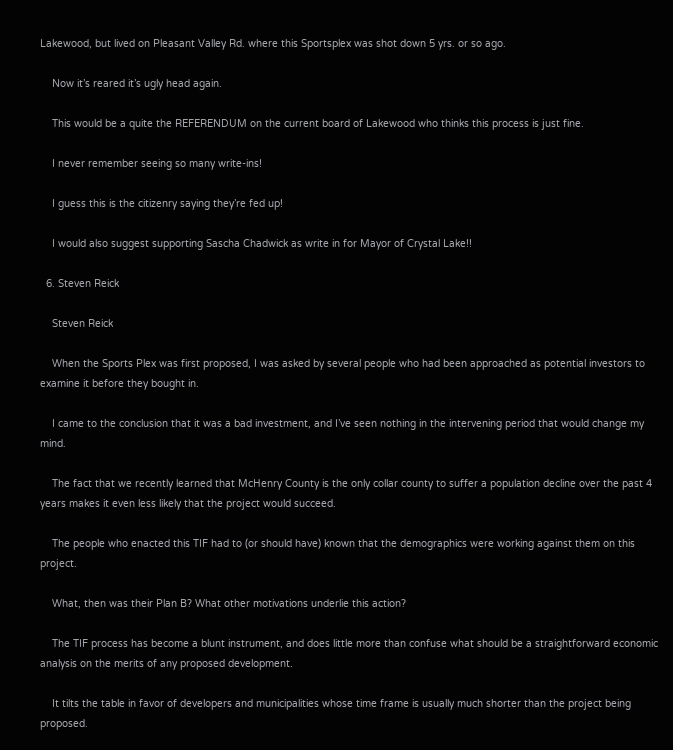Lakewood, but lived on Pleasant Valley Rd. where this Sportsplex was shot down 5 yrs. or so ago.

    Now it’s reared it’s ugly head again.

    This would be a quite the REFERENDUM on the current board of Lakewood who thinks this process is just fine.

    I never remember seeing so many write-ins!

    I guess this is the citizenry saying they’re fed up!

    I would also suggest supporting Sascha Chadwick as write in for Mayor of Crystal Lake!!

  6. Steven Reick

    Steven Reick

    When the Sports Plex was first proposed, I was asked by several people who had been approached as potential investors to examine it before they bought in.

    I came to the conclusion that it was a bad investment, and I’ve seen nothing in the intervening period that would change my mind.

    The fact that we recently learned that McHenry County is the only collar county to suffer a population decline over the past 4 years makes it even less likely that the project would succeed.

    The people who enacted this TIF had to (or should have) known that the demographics were working against them on this project.

    What, then was their Plan B? What other motivations underlie this action?

    The TIF process has become a blunt instrument, and does little more than confuse what should be a straightforward economic analysis on the merits of any proposed development.

    It tilts the table in favor of developers and municipalities whose time frame is usually much shorter than the project being proposed.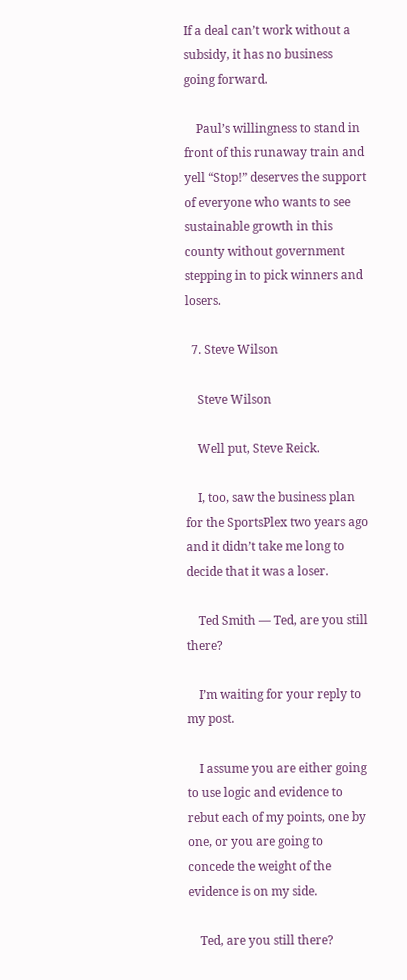If a deal can’t work without a subsidy, it has no business going forward.

    Paul’s willingness to stand in front of this runaway train and yell “Stop!” deserves the support of everyone who wants to see sustainable growth in this county without government stepping in to pick winners and losers.

  7. Steve Wilson

    Steve Wilson

    Well put, Steve Reick.

    I, too, saw the business plan for the SportsPlex two years ago and it didn’t take me long to decide that it was a loser.

    Ted Smith — Ted, are you still there?

    I’m waiting for your reply to my post.

    I assume you are either going to use logic and evidence to rebut each of my points, one by one, or you are going to concede the weight of the evidence is on my side.

    Ted, are you still there?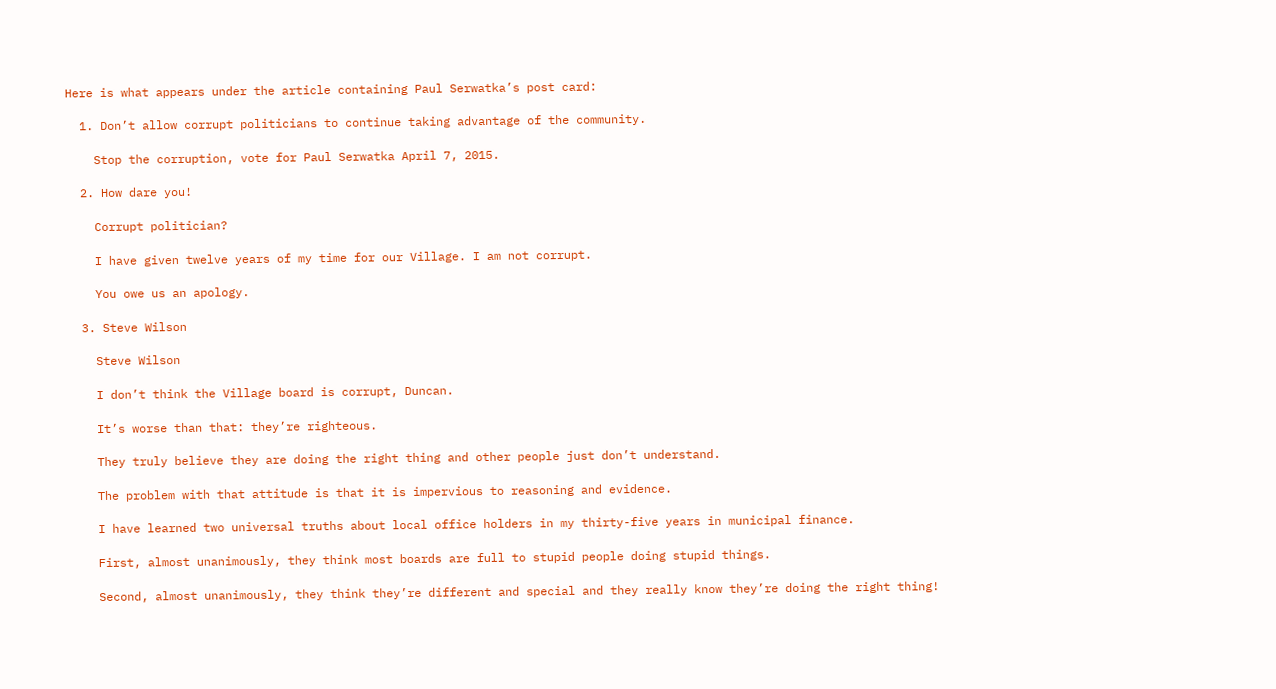Here is what appears under the article containing Paul Serwatka’s post card:

  1. Don’t allow corrupt politicians to continue taking advantage of the community.

    Stop the corruption, vote for Paul Serwatka April 7, 2015.

  2. How dare you!

    Corrupt politician?

    I have given twelve years of my time for our Village. I am not corrupt.

    You owe us an apology.

  3. Steve Wilson

    Steve Wilson

    I don’t think the Village board is corrupt, Duncan.

    It’s worse than that: they’re righteous.

    They truly believe they are doing the right thing and other people just don’t understand.

    The problem with that attitude is that it is impervious to reasoning and evidence.

    I have learned two universal truths about local office holders in my thirty-five years in municipal finance.

    First, almost unanimously, they think most boards are full to stupid people doing stupid things.

    Second, almost unanimously, they think they’re different and special and they really know they’re doing the right thing!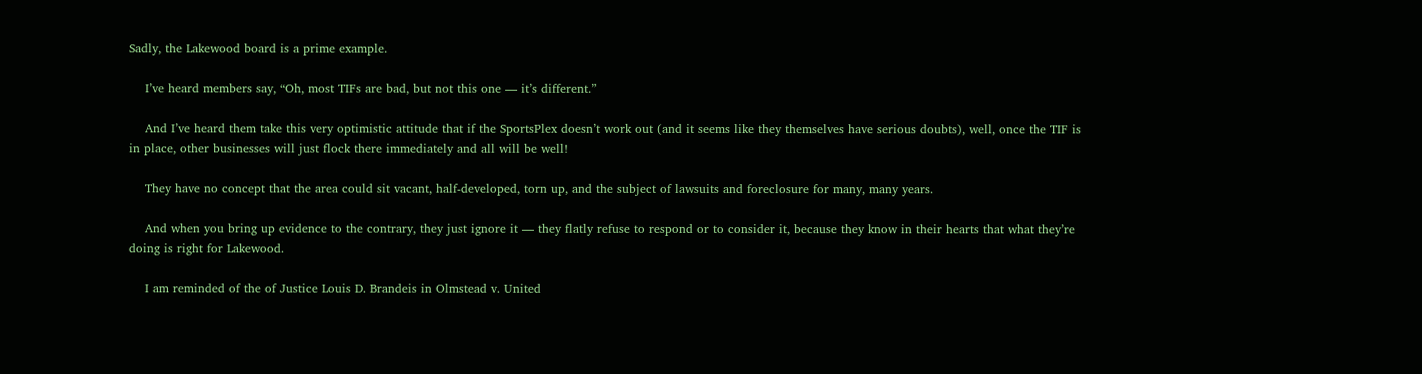Sadly, the Lakewood board is a prime example.

    I’ve heard members say, “Oh, most TIFs are bad, but not this one — it’s different.”

    And I’ve heard them take this very optimistic attitude that if the SportsPlex doesn’t work out (and it seems like they themselves have serious doubts), well, once the TIF is in place, other businesses will just flock there immediately and all will be well!

    They have no concept that the area could sit vacant, half-developed, torn up, and the subject of lawsuits and foreclosure for many, many years.

    And when you bring up evidence to the contrary, they just ignore it — they flatly refuse to respond or to consider it, because they know in their hearts that what they’re doing is right for Lakewood.

    I am reminded of the of Justice Louis D. Brandeis in Olmstead v. United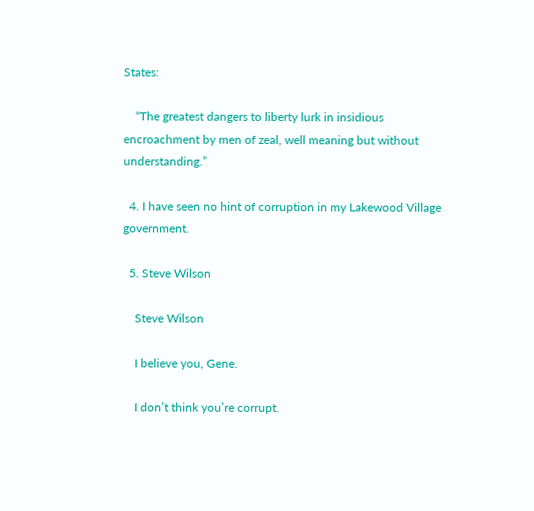States:

    “The greatest dangers to liberty lurk in insidious encroachment by men of zeal, well meaning but without understanding.”

  4. I have seen no hint of corruption in my Lakewood Village government.

  5. Steve Wilson

    Steve Wilson

    I believe you, Gene.

    I don’t think you’re corrupt.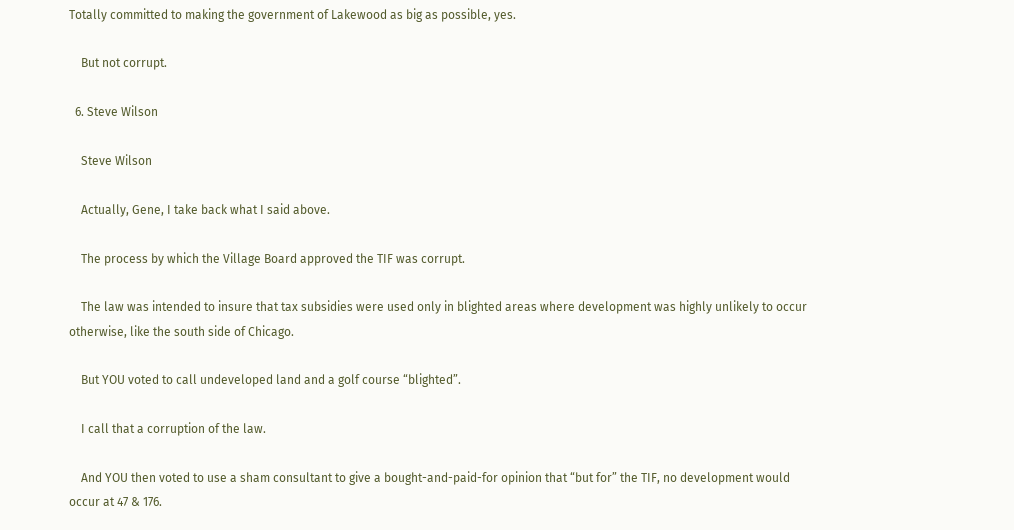Totally committed to making the government of Lakewood as big as possible, yes.

    But not corrupt.

  6. Steve Wilson

    Steve Wilson

    Actually, Gene, I take back what I said above.

    The process by which the Village Board approved the TIF was corrupt.

    The law was intended to insure that tax subsidies were used only in blighted areas where development was highly unlikely to occur otherwise, like the south side of Chicago.

    But YOU voted to call undeveloped land and a golf course “blighted”.

    I call that a corruption of the law.

    And YOU then voted to use a sham consultant to give a bought-and-paid-for opinion that “but for” the TIF, no development would occur at 47 & 176.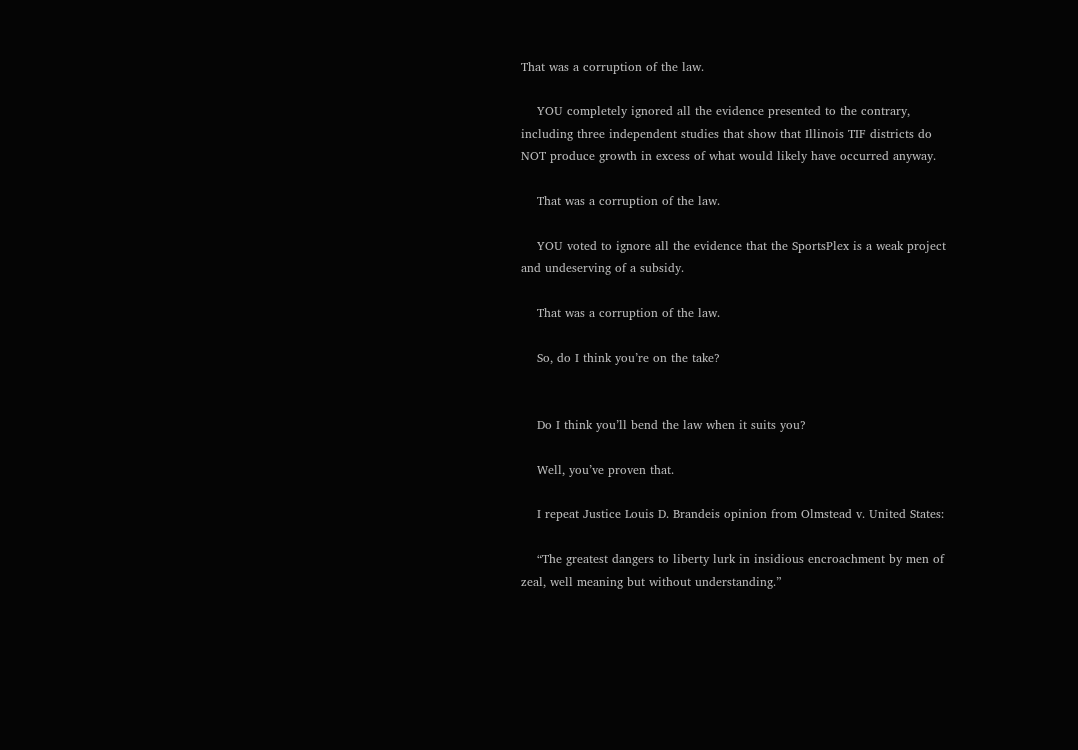That was a corruption of the law.

    YOU completely ignored all the evidence presented to the contrary, including three independent studies that show that Illinois TIF districts do NOT produce growth in excess of what would likely have occurred anyway.

    That was a corruption of the law.

    YOU voted to ignore all the evidence that the SportsPlex is a weak project and undeserving of a subsidy.

    That was a corruption of the law.

    So, do I think you’re on the take?


    Do I think you’ll bend the law when it suits you?

    Well, you’ve proven that.

    I repeat Justice Louis D. Brandeis opinion from Olmstead v. United States:

    “The greatest dangers to liberty lurk in insidious encroachment by men of zeal, well meaning but without understanding.”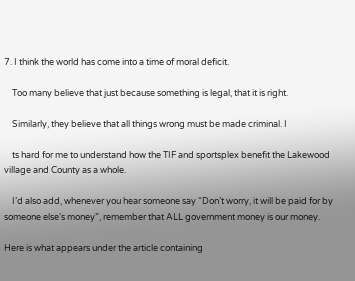7. I think the world has come into a time of moral deficit.

    Too many believe that just because something is legal, that it is right.

    Similarly, they believe that all things wrong must be made criminal. I

    ts hard for me to understand how the TIF and sportsplex benefit the Lakewood village and County as a whole.

    I’d also add, whenever you hear someone say “Don’t worry, it will be paid for by someone else’s money”, remember that ALL government money is our money.

Here is what appears under the article containing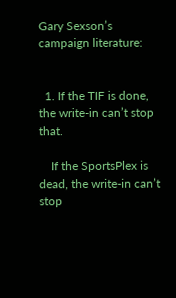Gary Sexson’s campaign literature:


  1. If the TIF is done, the write-in can’t stop that.

    If the SportsPlex is dead, the write-in can’t stop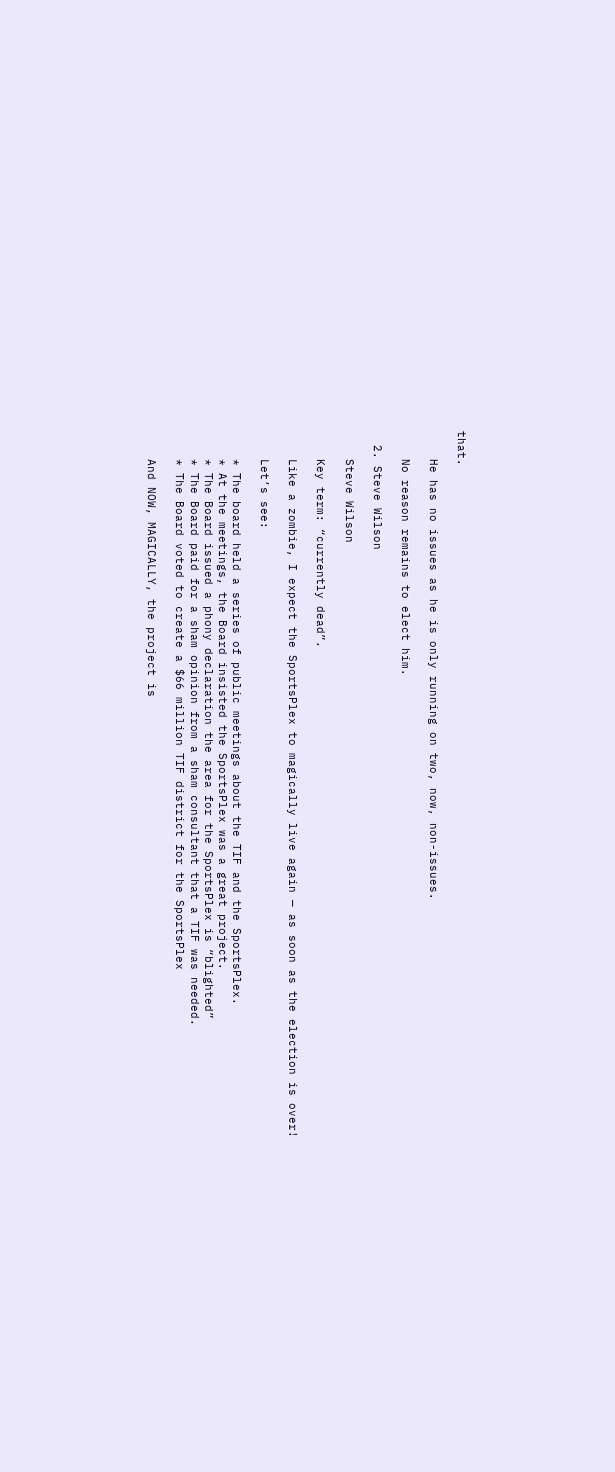that.

    He has no issues as he is only running on two, now, non-issues.

    No reason remains to elect him.

  2. Steve Wilson

    Steve Wilson

    Key term: “currently dead”.

    Like a zombie, I expect the SportsPlex to magically live again — as soon as the election is over!

    Let’s see:

    * The board held a series of public meetings about the TIF and the SportsPlex.
    * At the meetings, the Board insisted the SportsPlex was a great project.
    * The Board issued a phony declaration the area for the SportsPlex is “blighted”
    * The Board paid for a sham opinion from a sham consultant that a TIF was needed.
    * The Board voted to create a $66 million TIF district for the SportsPlex

    And NOW, MAGICALLY, the project is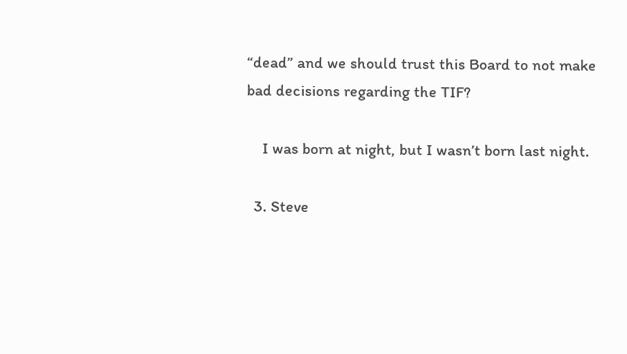“dead” and we should trust this Board to not make bad decisions regarding the TIF?

    I was born at night, but I wasn’t born last night.

  3. Steve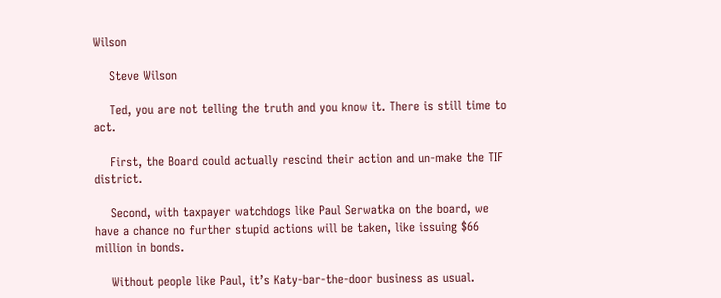Wilson

    Steve Wilson

    Ted, you are not telling the truth and you know it. There is still time to act.

    First, the Board could actually rescind their action and un-make the TIF district.

    Second, with taxpayer watchdogs like Paul Serwatka on the board, we have a chance no further stupid actions will be taken, like issuing $66 million in bonds.

    Without people like Paul, it’s Katy-bar-the-door business as usual.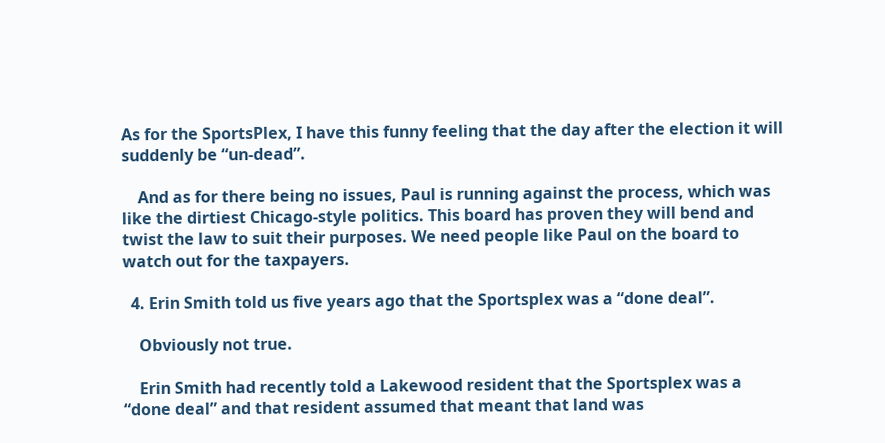As for the SportsPlex, I have this funny feeling that the day after the election it will suddenly be “un-dead”.

    And as for there being no issues, Paul is running against the process, which was like the dirtiest Chicago-style politics. This board has proven they will bend and twist the law to suit their purposes. We need people like Paul on the board to watch out for the taxpayers.

  4. Erin Smith told us five years ago that the Sportsplex was a “done deal”.

    Obviously not true.

    Erin Smith had recently told a Lakewood resident that the Sportsplex was a “done deal” and that resident assumed that meant that land was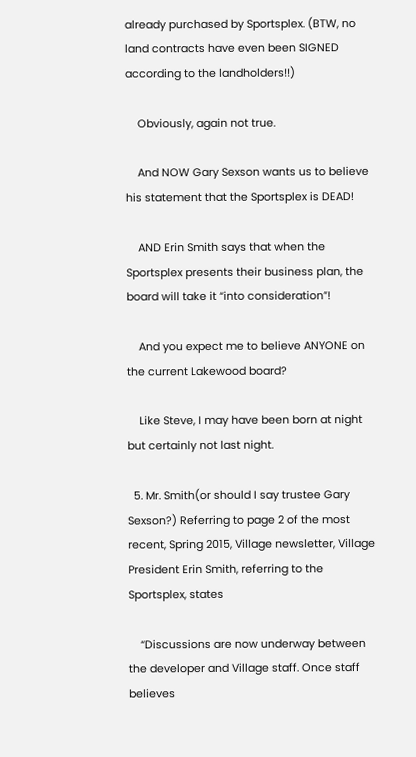already purchased by Sportsplex. (BTW, no land contracts have even been SIGNED according to the landholders!!)

    Obviously, again not true.

    And NOW Gary Sexson wants us to believe his statement that the Sportsplex is DEAD!

    AND Erin Smith says that when the Sportsplex presents their business plan, the board will take it “into consideration”!

    And you expect me to believe ANYONE on the current Lakewood board?

    Like Steve, I may have been born at night but certainly not last night.

  5. Mr. Smith(or should I say trustee Gary Sexson?) Referring to page 2 of the most recent, Spring 2015, Village newsletter, Village President Erin Smith, referring to the Sportsplex, states

    “Discussions are now underway between the developer and Village staff. Once staff believes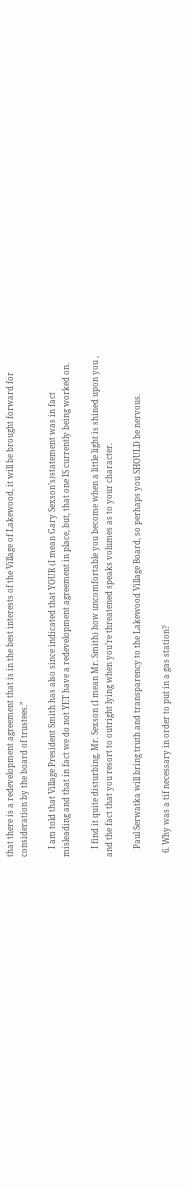that there is a redevelopment agreement that is in the best interests of the Village of Lakewood, it will be brought forward for consideration by the board of trustees.”

    I am told that Village President Smith has also since indicated that YOUR (I mean Gary Sexson’s)statement was in fact misleading and that in fact we do not YET have a redevelopment agreement in place, but, that one IS currently being worked on.

    I find it quite disturbing, Mr. Sexson (I mean Mr. Smith) how uncomfortable you become when a little light is shined upon you , and the fact that you resort to outright lying when you’re threatened speaks volumes as to your character.

    Paul Serwatka will bring truth and transparency to the Lakewood Village Board, so perhaps you SHOULD be nervous.

  6. Why was a tif necessary in order to put in a gas station?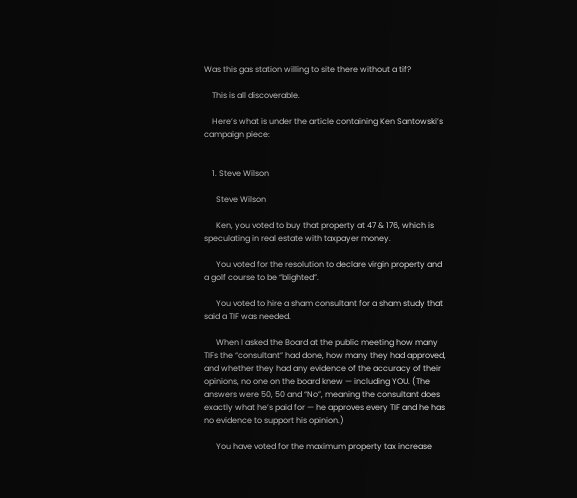Was this gas station willing to site there without a tif?

    This is all discoverable.

    Here’s what is under the article containing Ken Santowski’s campaign piece:


    1. Steve Wilson

      Steve Wilson

      Ken, you voted to buy that property at 47 & 176, which is speculating in real estate with taxpayer money.

      You voted for the resolution to declare virgin property and a golf course to be “blighted”.

      You voted to hire a sham consultant for a sham study that said a TIF was needed.

      When I asked the Board at the public meeting how many TIFs the “consultant” had done, how many they had approved, and whether they had any evidence of the accuracy of their opinions, no one on the board knew — including YOU. (The answers were 50, 50 and “No”, meaning the consultant does exactly what he’s paid for — he approves every TIF and he has no evidence to support his opinion.)

      You have voted for the maximum property tax increase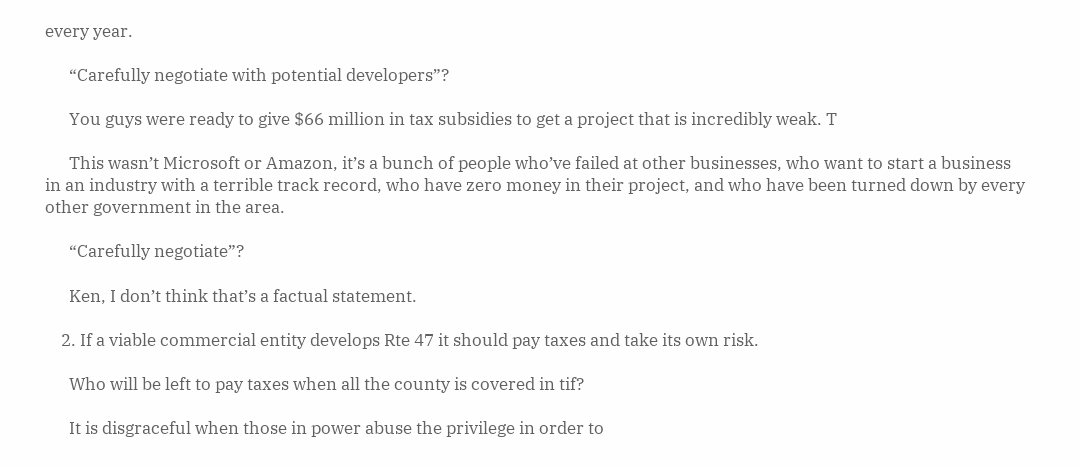every year.

      “Carefully negotiate with potential developers”?

      You guys were ready to give $66 million in tax subsidies to get a project that is incredibly weak. T

      This wasn’t Microsoft or Amazon, it’s a bunch of people who’ve failed at other businesses, who want to start a business in an industry with a terrible track record, who have zero money in their project, and who have been turned down by every other government in the area.

      “Carefully negotiate”?

      Ken, I don’t think that’s a factual statement.

    2. If a viable commercial entity develops Rte 47 it should pay taxes and take its own risk.

      Who will be left to pay taxes when all the county is covered in tif?

      It is disgraceful when those in power abuse the privilege in order to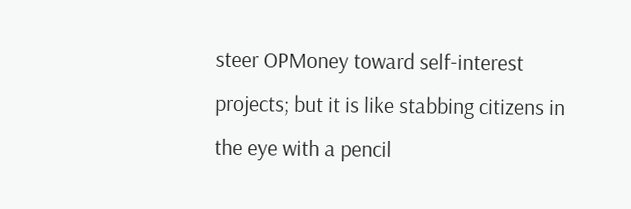steer OPMoney toward self-interest projects; but it is like stabbing citizens in the eye with a pencil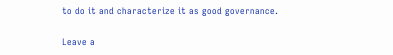to do it and characterize it as good governance.

Leave a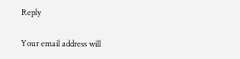Reply

Your email address will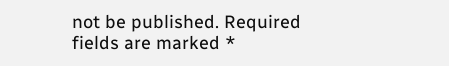not be published. Required fields are marked *